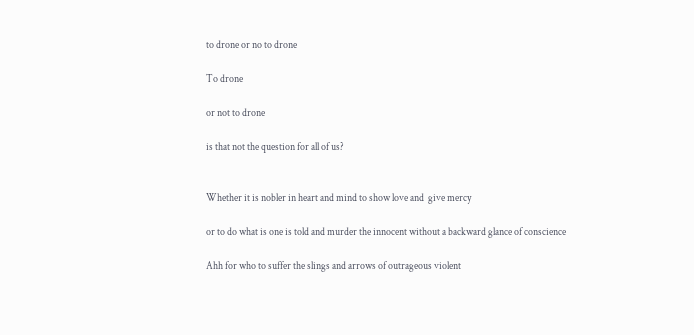to drone or no to drone

To drone

or not to drone

is that not the question for all of us?


Whether it is nobler in heart and mind to show love and  give mercy

or to do what is one is told and murder the innocent without a backward glance of conscience

Ahh for who to suffer the slings and arrows of outrageous violent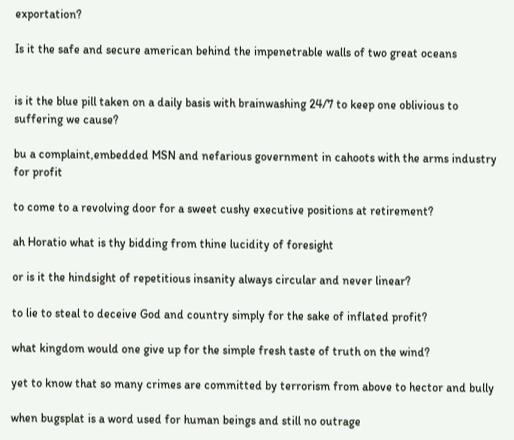exportation?

Is it the safe and secure american behind the impenetrable walls of two great oceans


is it the blue pill taken on a daily basis with brainwashing 24/7 to keep one oblivious to suffering we cause?

bu a complaint,embedded MSN and nefarious government in cahoots with the arms industry for profit

to come to a revolving door for a sweet cushy executive positions at retirement?

ah Horatio what is thy bidding from thine lucidity of foresight

or is it the hindsight of repetitious insanity always circular and never linear?

to lie to steal to deceive God and country simply for the sake of inflated profit?

what kingdom would one give up for the simple fresh taste of truth on the wind?

yet to know that so many crimes are committed by terrorism from above to hector and bully

when bugsplat is a word used for human beings and still no outrage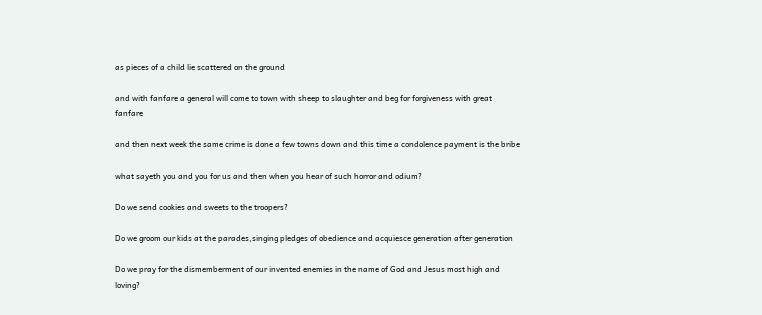as pieces of a child lie scattered on the ground

and with fanfare a general will come to town with sheep to slaughter and beg for forgiveness with great fanfare

and then next week the same crime is done a few towns down and this time a condolence payment is the bribe

what sayeth you and you for us and then when you hear of such horror and odium?

Do we send cookies and sweets to the troopers?

Do we groom our kids at the parades,singing pledges of obedience and acquiesce generation after generation

Do we pray for the dismemberment of our invented enemies in the name of God and Jesus most high and loving?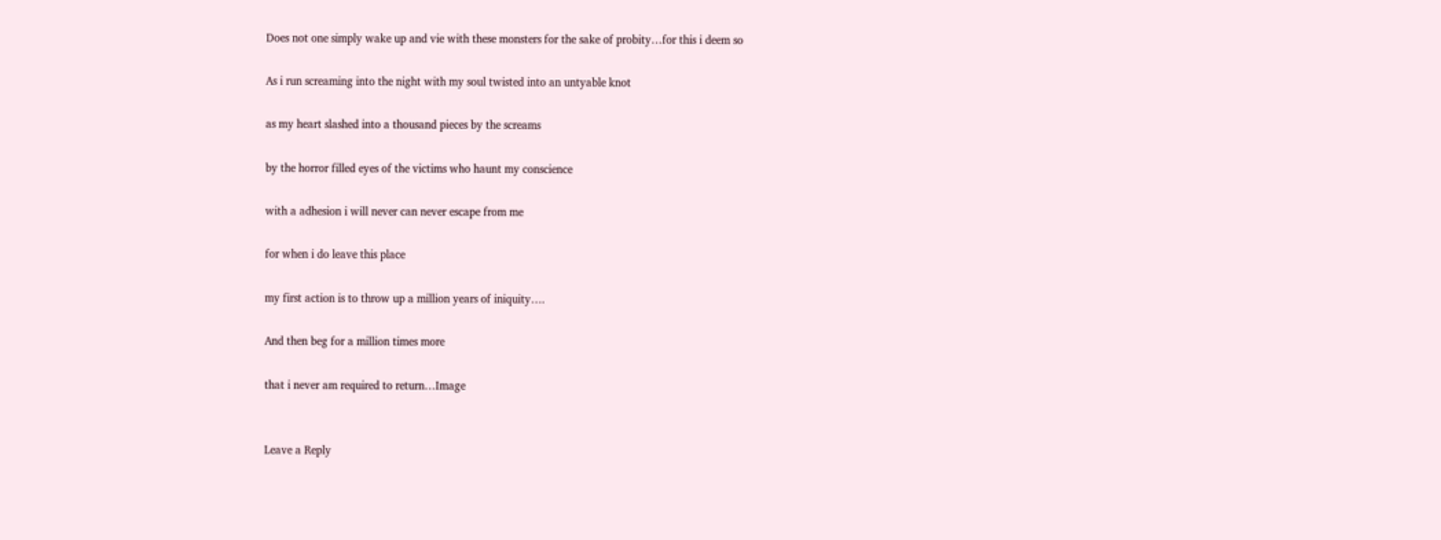Does not one simply wake up and vie with these monsters for the sake of probity…for this i deem so

As i run screaming into the night with my soul twisted into an untyable knot

as my heart slashed into a thousand pieces by the screams

by the horror filled eyes of the victims who haunt my conscience

with a adhesion i will never can never escape from me

for when i do leave this place

my first action is to throw up a million years of iniquity….

And then beg for a million times more

that i never am required to return…Image


Leave a Reply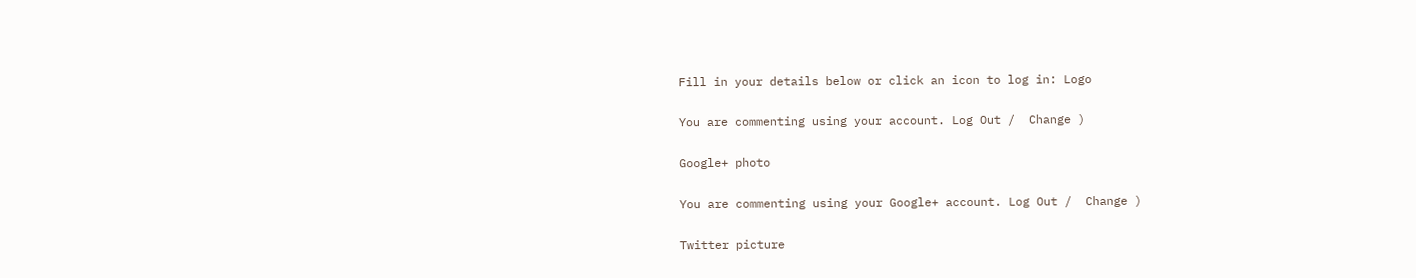Fill in your details below or click an icon to log in: Logo

You are commenting using your account. Log Out /  Change )

Google+ photo

You are commenting using your Google+ account. Log Out /  Change )

Twitter picture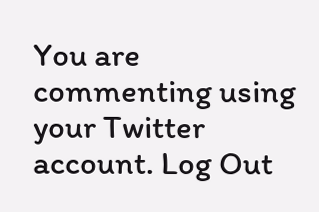You are commenting using your Twitter account. Log Out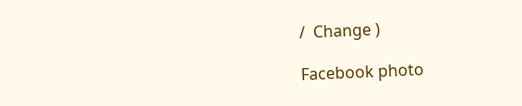/  Change )

Facebook photo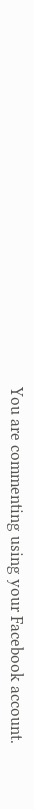You are commenting using your Facebook account.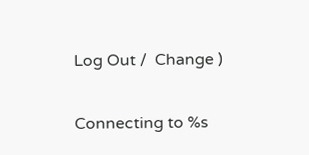Log Out /  Change )


Connecting to %s